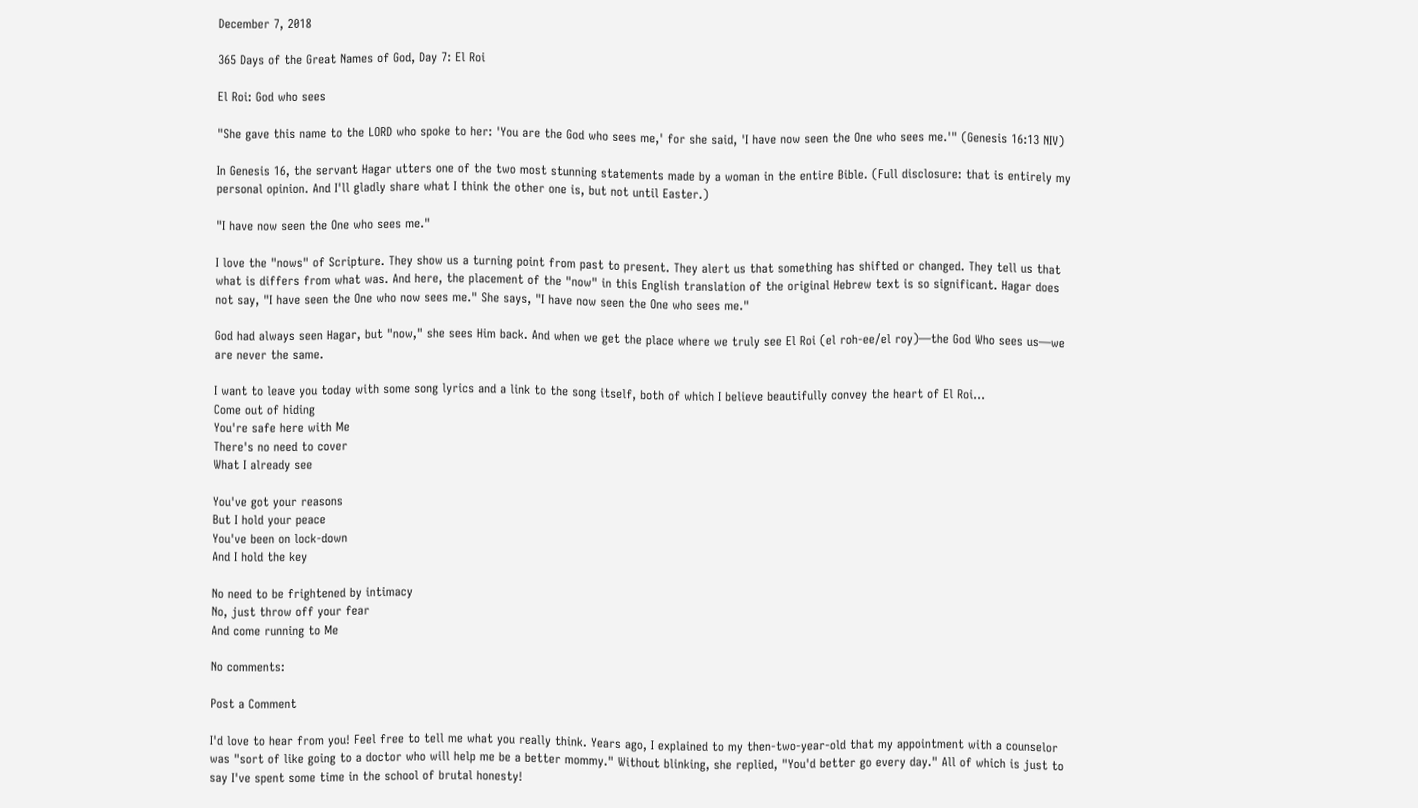December 7, 2018

365 Days of the Great Names of God, Day 7: El Roi

El Roi: God who sees

"She gave this name to the LORD who spoke to her: 'You are the God who sees me,' for she said, 'I have now seen the One who sees me.'" (Genesis 16:13 NIV)

In Genesis 16, the servant Hagar utters one of the two most stunning statements made by a woman in the entire Bible. (Full disclosure: that is entirely my personal opinion. And I'll gladly share what I think the other one is, but not until Easter.)

"I have now seen the One who sees me."

I love the "nows" of Scripture. They show us a turning point from past to present. They alert us that something has shifted or changed. They tell us that what is differs from what was. And here, the placement of the "now" in this English translation of the original Hebrew text is so significant. Hagar does not say, "I have seen the One who now sees me." She says, "I have now seen the One who sees me."

God had always seen Hagar, but "now," she sees Him back. And when we get the place where we truly see El Roi (el roh-ee/el roy)—the God Who sees us—we are never the same.

I want to leave you today with some song lyrics and a link to the song itself, both of which I believe beautifully convey the heart of El Roi...
Come out of hiding
You're safe here with Me
There's no need to cover
What I already see

You've got your reasons
But I hold your peace
You've been on lock-down
And I hold the key

No need to be frightened by intimacy
No, just throw off your fear
And come running to Me

No comments:

Post a Comment

I'd love to hear from you! Feel free to tell me what you really think. Years ago, I explained to my then-two-year-old that my appointment with a counselor was "sort of like going to a doctor who will help me be a better mommy." Without blinking, she replied, "You'd better go every day." All of which is just to say I've spent some time in the school of brutal honesty!